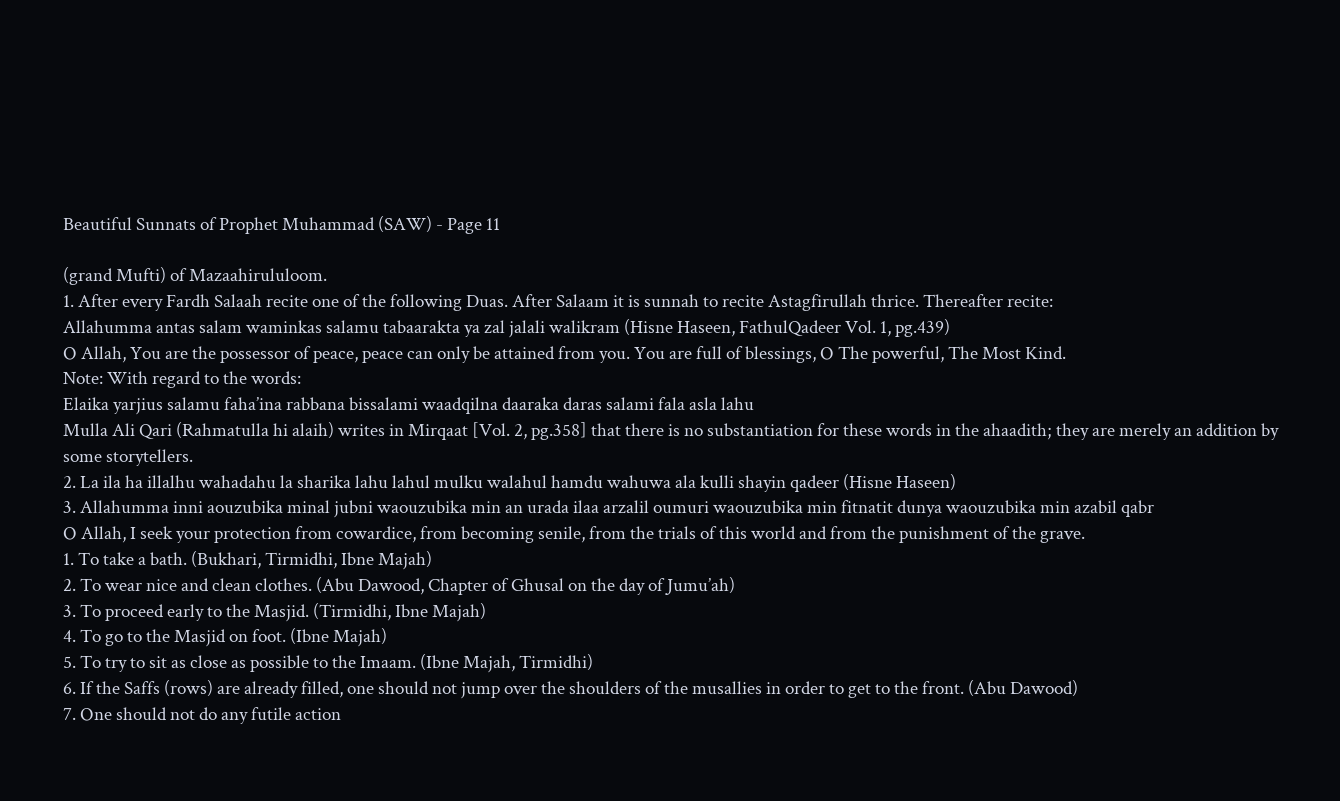Beautiful Sunnats of Prophet Muhammad (SAW) - Page 11

(grand Mufti) of Mazaahirululoom.
1. After every Fardh Salaah recite one of the following Duas. After Salaam it is sunnah to recite Astagfirullah thrice. Thereafter recite:
Allahumma antas salam waminkas salamu tabaarakta ya zal jalali walikram (Hisne Haseen, FathulQadeer Vol. 1, pg.439)
O Allah, You are the possessor of peace, peace can only be attained from you. You are full of blessings, O The powerful, The Most Kind.
Note: With regard to the words:
Elaika yarjius salamu faha’ina rabbana bissalami waadqilna daaraka daras salami fala asla lahu
Mulla Ali Qari (Rahmatulla hi alaih) writes in Mirqaat [Vol. 2, pg.358] that there is no substantiation for these words in the ahaadith; they are merely an addition by some storytellers.
2. La ila ha illalhu wahadahu la sharika lahu lahul mulku walahul hamdu wahuwa ala kulli shayin qadeer (Hisne Haseen)
3. Allahumma inni aouzubika minal jubni waouzubika min an urada ilaa arzalil oumuri waouzubika min fitnatit dunya waouzubika min azabil qabr
O Allah, I seek your protection from cowardice, from becoming senile, from the trials of this world and from the punishment of the grave.
1. To take a bath. (Bukhari, Tirmidhi, Ibne Majah)
2. To wear nice and clean clothes. (Abu Dawood, Chapter of Ghusal on the day of Jumu’ah)
3. To proceed early to the Masjid. (Tirmidhi, Ibne Majah)
4. To go to the Masjid on foot. (Ibne Majah)
5. To try to sit as close as possible to the Imaam. (Ibne Majah, Tirmidhi)
6. If the Saffs (rows) are already filled, one should not jump over the shoulders of the musallies in order to get to the front. (Abu Dawood)
7. One should not do any futile action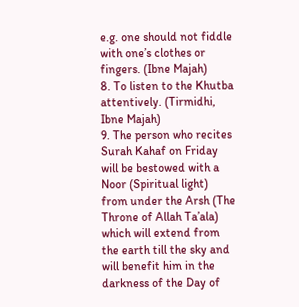e.g. one should not fiddle with one’s clothes or fingers. (Ibne Majah)
8. To listen to the Khutba attentively. (Tirmidhi, Ibne Majah)
9. The person who recites Surah Kahaf on Friday will be bestowed with a Noor (Spiritual light) from under the Arsh (The Throne of Allah Ta’ala) which will extend from the earth till the sky and will benefit him in the darkness of the Day of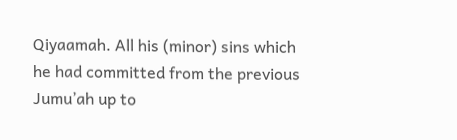Qiyaamah. All his (minor) sins which he had committed from the previous Jumu’ah up to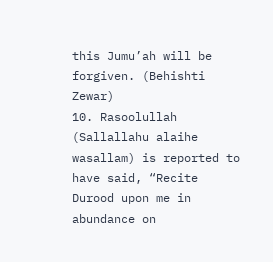this Jumu’ah will be forgiven. (Behishti Zewar)
10. Rasoolullah (Sallallahu alaihe wasallam) is reported to have said, “Recite Durood upon me in abundance on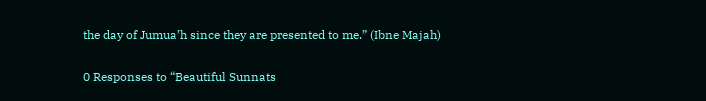the day of Jumua’h since they are presented to me.” (Ibne Majah)

0 Responses to “Beautiful Sunnats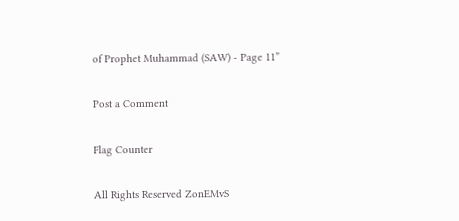of Prophet Muhammad (SAW) - Page 11”

Post a Comment

Flag Counter

All Rights Reserved ZonEMvS